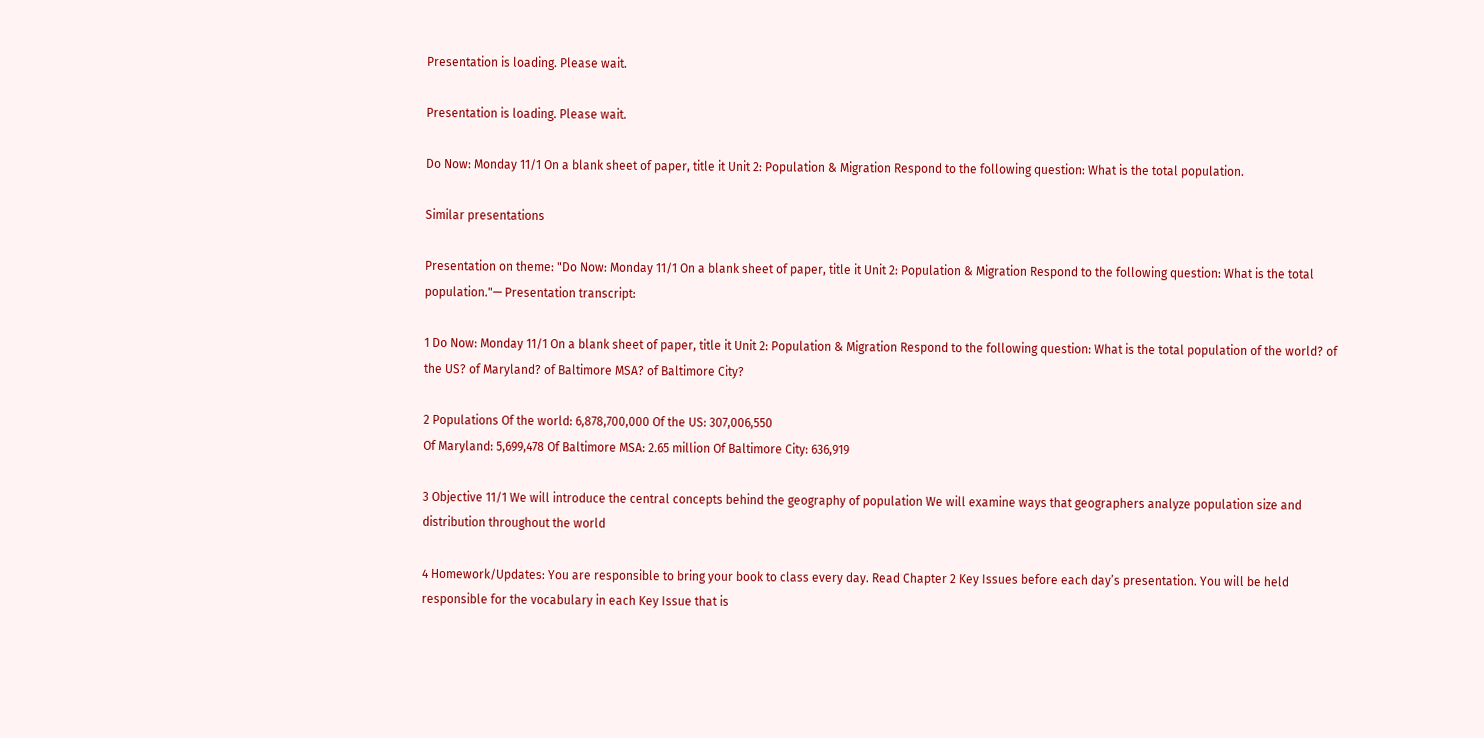Presentation is loading. Please wait.

Presentation is loading. Please wait.

Do Now: Monday 11/1 On a blank sheet of paper, title it Unit 2: Population & Migration Respond to the following question: What is the total population.

Similar presentations

Presentation on theme: "Do Now: Monday 11/1 On a blank sheet of paper, title it Unit 2: Population & Migration Respond to the following question: What is the total population."— Presentation transcript:

1 Do Now: Monday 11/1 On a blank sheet of paper, title it Unit 2: Population & Migration Respond to the following question: What is the total population of the world? of the US? of Maryland? of Baltimore MSA? of Baltimore City?

2 Populations Of the world: 6,878,700,000 Of the US: 307,006,550
Of Maryland: 5,699,478 Of Baltimore MSA: 2.65 million Of Baltimore City: 636,919

3 Objective 11/1 We will introduce the central concepts behind the geography of population We will examine ways that geographers analyze population size and distribution throughout the world

4 Homework/Updates: You are responsible to bring your book to class every day. Read Chapter 2 Key Issues before each day’s presentation. You will be held responsible for the vocabulary in each Key Issue that is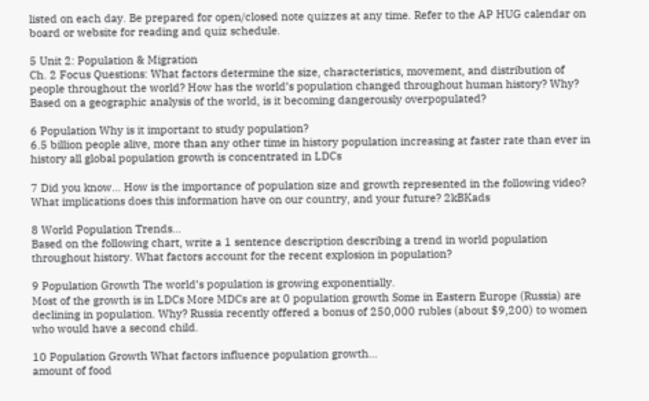listed on each day. Be prepared for open/closed note quizzes at any time. Refer to the AP HUG calendar on board or website for reading and quiz schedule.

5 Unit 2: Population & Migration
Ch. 2 Focus Questions: What factors determine the size, characteristics, movement, and distribution of people throughout the world? How has the world’s population changed throughout human history? Why? Based on a geographic analysis of the world, is it becoming dangerously overpopulated?

6 Population Why is it important to study population?
6.5 billion people alive, more than any other time in history population increasing at faster rate than ever in history all global population growth is concentrated in LDCs

7 Did you know... How is the importance of population size and growth represented in the following video? What implications does this information have on our country, and your future? 2kBKads

8 World Population Trends...
Based on the following chart, write a 1 sentence description describing a trend in world population throughout history. What factors account for the recent explosion in population?

9 Population Growth The world’s population is growing exponentially.
Most of the growth is in LDCs More MDCs are at 0 population growth Some in Eastern Europe (Russia) are declining in population. Why? Russia recently offered a bonus of 250,000 rubles (about $9,200) to women who would have a second child.

10 Population Growth What factors influence population growth...
amount of food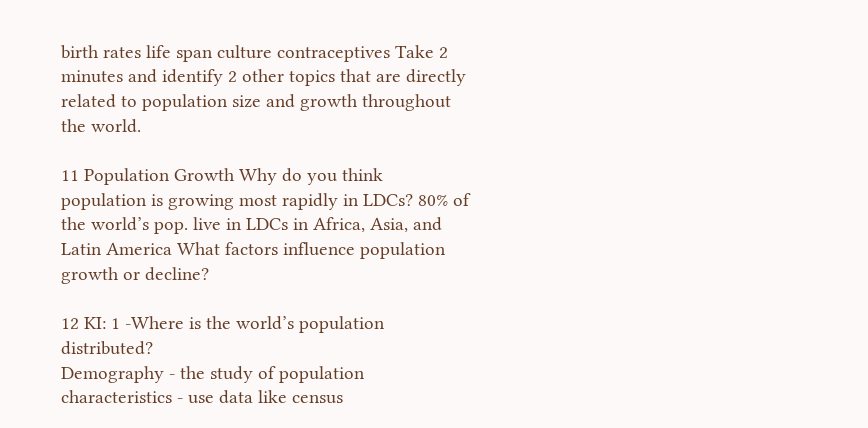birth rates life span culture contraceptives Take 2 minutes and identify 2 other topics that are directly related to population size and growth throughout the world.

11 Population Growth Why do you think population is growing most rapidly in LDCs? 80% of the world’s pop. live in LDCs in Africa, Asia, and Latin America What factors influence population growth or decline?

12 KI: 1 -Where is the world’s population distributed?
Demography - the study of population characteristics - use data like census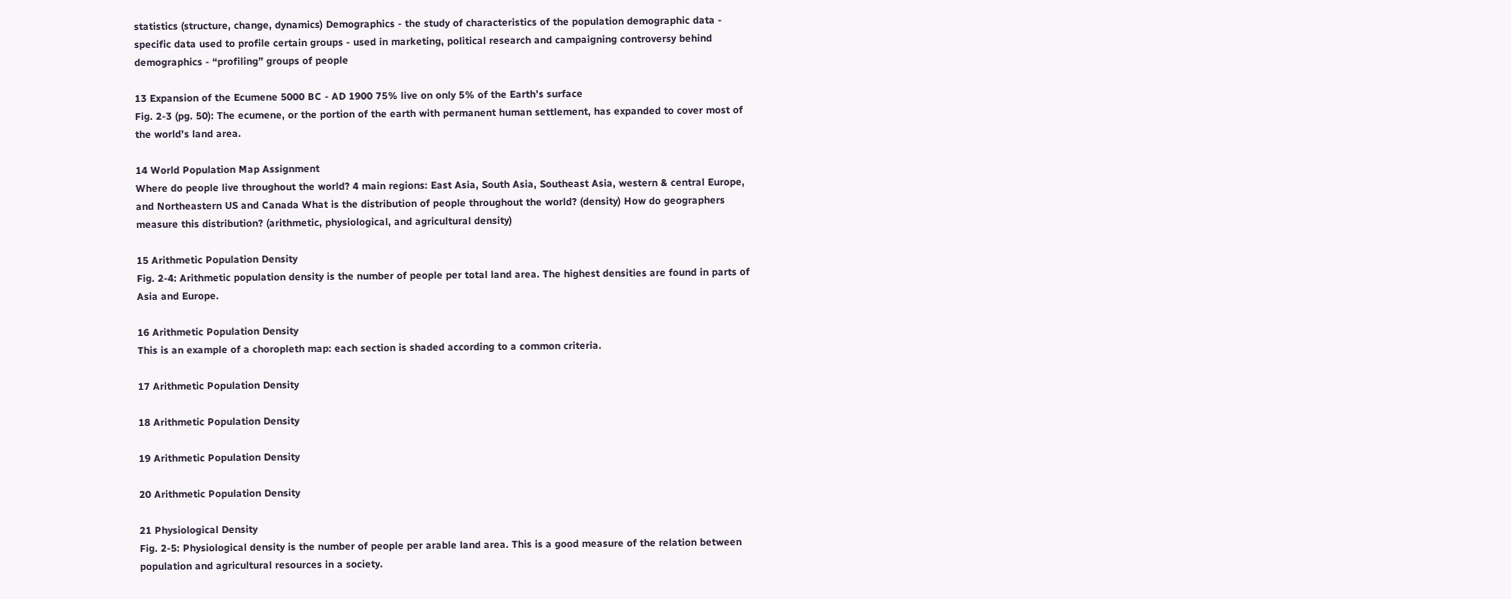statistics (structure, change, dynamics) Demographics - the study of characteristics of the population demographic data - specific data used to profile certain groups - used in marketing, political research and campaigning controversy behind demographics - “profiling” groups of people

13 Expansion of the Ecumene 5000 BC - AD 1900 75% live on only 5% of the Earth’s surface
Fig. 2-3 (pg. 50): The ecumene, or the portion of the earth with permanent human settlement, has expanded to cover most of the world’s land area.

14 World Population Map Assignment
Where do people live throughout the world? 4 main regions: East Asia, South Asia, Southeast Asia, western & central Europe, and Northeastern US and Canada What is the distribution of people throughout the world? (density) How do geographers measure this distribution? (arithmetic, physiological, and agricultural density)

15 Arithmetic Population Density
Fig. 2-4: Arithmetic population density is the number of people per total land area. The highest densities are found in parts of Asia and Europe.

16 Arithmetic Population Density
This is an example of a choropleth map: each section is shaded according to a common criteria.

17 Arithmetic Population Density

18 Arithmetic Population Density

19 Arithmetic Population Density

20 Arithmetic Population Density

21 Physiological Density
Fig. 2-5: Physiological density is the number of people per arable land area. This is a good measure of the relation between population and agricultural resources in a society.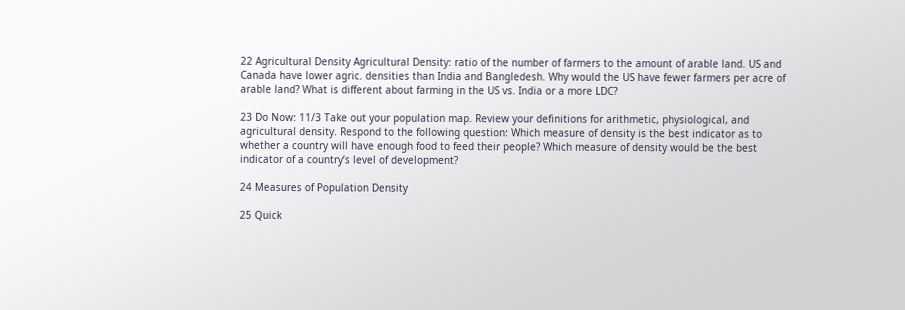22 Agricultural Density Agricultural Density: ratio of the number of farmers to the amount of arable land. US and Canada have lower agric. densities than India and Bangledesh. Why would the US have fewer farmers per acre of arable land? What is different about farming in the US vs. India or a more LDC?

23 Do Now: 11/3 Take out your population map. Review your definitions for arithmetic, physiological, and agricultural density. Respond to the following question: Which measure of density is the best indicator as to whether a country will have enough food to feed their people? Which measure of density would be the best indicator of a country’s level of development?

24 Measures of Population Density

25 Quick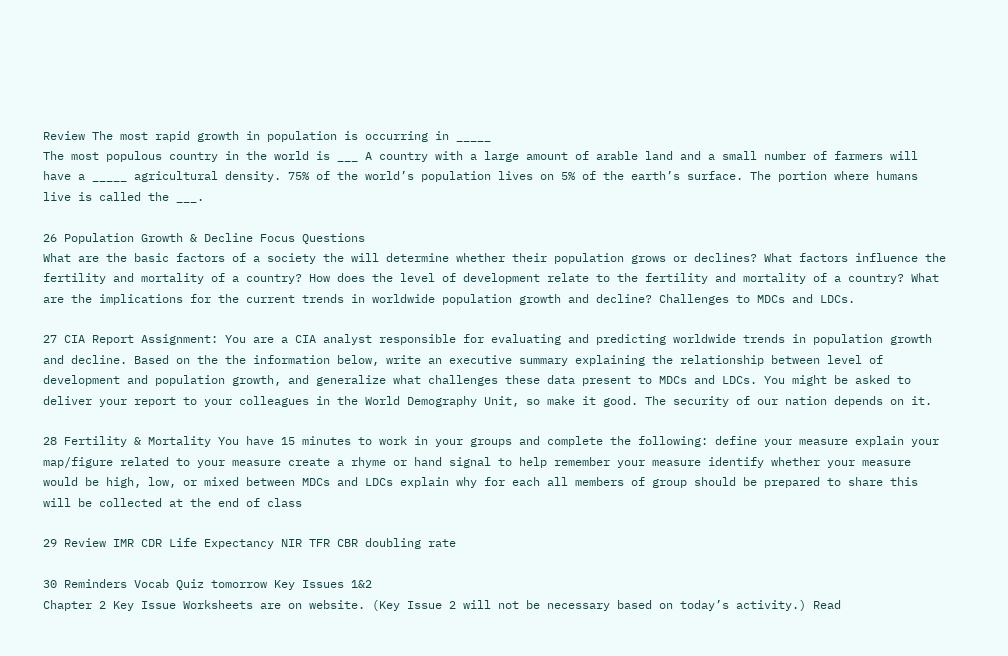Review The most rapid growth in population is occurring in _____
The most populous country in the world is ___ A country with a large amount of arable land and a small number of farmers will have a _____ agricultural density. 75% of the world’s population lives on 5% of the earth’s surface. The portion where humans live is called the ___.

26 Population Growth & Decline Focus Questions
What are the basic factors of a society the will determine whether their population grows or declines? What factors influence the fertility and mortality of a country? How does the level of development relate to the fertility and mortality of a country? What are the implications for the current trends in worldwide population growth and decline? Challenges to MDCs and LDCs.

27 CIA Report Assignment: You are a CIA analyst responsible for evaluating and predicting worldwide trends in population growth and decline. Based on the the information below, write an executive summary explaining the relationship between level of development and population growth, and generalize what challenges these data present to MDCs and LDCs. You might be asked to deliver your report to your colleagues in the World Demography Unit, so make it good. The security of our nation depends on it.

28 Fertility & Mortality You have 15 minutes to work in your groups and complete the following: define your measure explain your map/figure related to your measure create a rhyme or hand signal to help remember your measure identify whether your measure would be high, low, or mixed between MDCs and LDCs explain why for each all members of group should be prepared to share this will be collected at the end of class

29 Review IMR CDR Life Expectancy NIR TFR CBR doubling rate

30 Reminders Vocab Quiz tomorrow Key Issues 1&2
Chapter 2 Key Issue Worksheets are on website. (Key Issue 2 will not be necessary based on today’s activity.) Read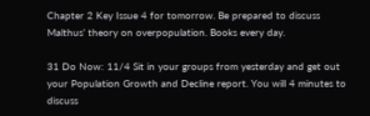Chapter 2 Key Issue 4 for tomorrow. Be prepared to discuss Malthus’ theory on overpopulation. Books every day.

31 Do Now: 11/4 Sit in your groups from yesterday and get out your Population Growth and Decline report. You will 4 minutes to discuss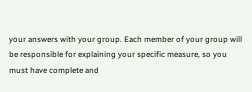your answers with your group. Each member of your group will be responsible for explaining your specific measure, so you must have complete and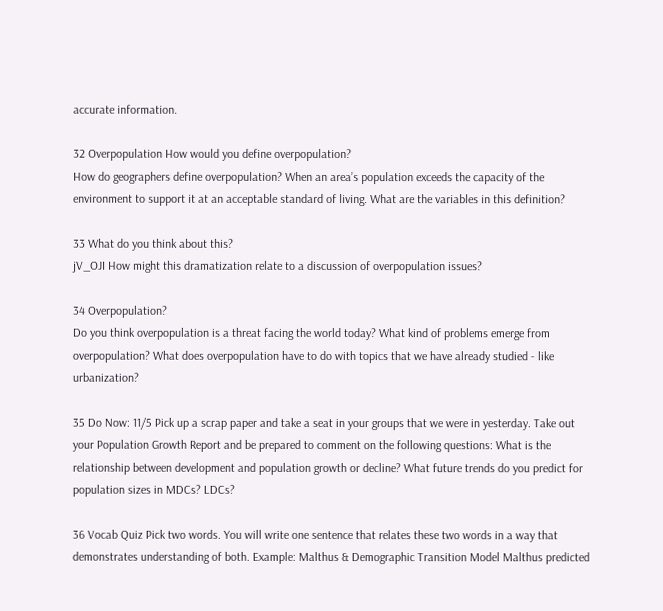accurate information.

32 Overpopulation How would you define overpopulation?
How do geographers define overpopulation? When an area’s population exceeds the capacity of the environment to support it at an acceptable standard of living. What are the variables in this definition?

33 What do you think about this?
jV_OJI How might this dramatization relate to a discussion of overpopulation issues?

34 Overpopulation?
Do you think overpopulation is a threat facing the world today? What kind of problems emerge from overpopulation? What does overpopulation have to do with topics that we have already studied - like urbanization?

35 Do Now: 11/5 Pick up a scrap paper and take a seat in your groups that we were in yesterday. Take out your Population Growth Report and be prepared to comment on the following questions: What is the relationship between development and population growth or decline? What future trends do you predict for population sizes in MDCs? LDCs?

36 Vocab Quiz Pick two words. You will write one sentence that relates these two words in a way that demonstrates understanding of both. Example: Malthus & Demographic Transition Model Malthus predicted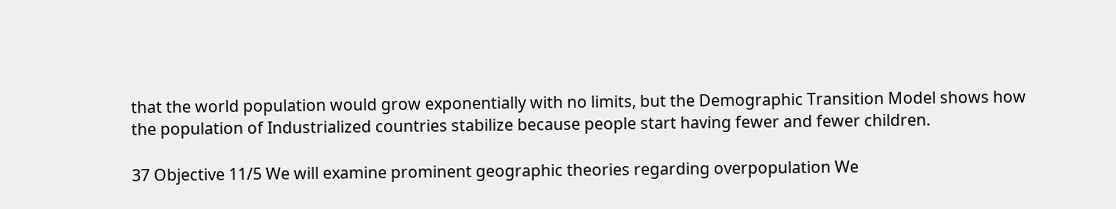that the world population would grow exponentially with no limits, but the Demographic Transition Model shows how the population of Industrialized countries stabilize because people start having fewer and fewer children.

37 Objective 11/5 We will examine prominent geographic theories regarding overpopulation We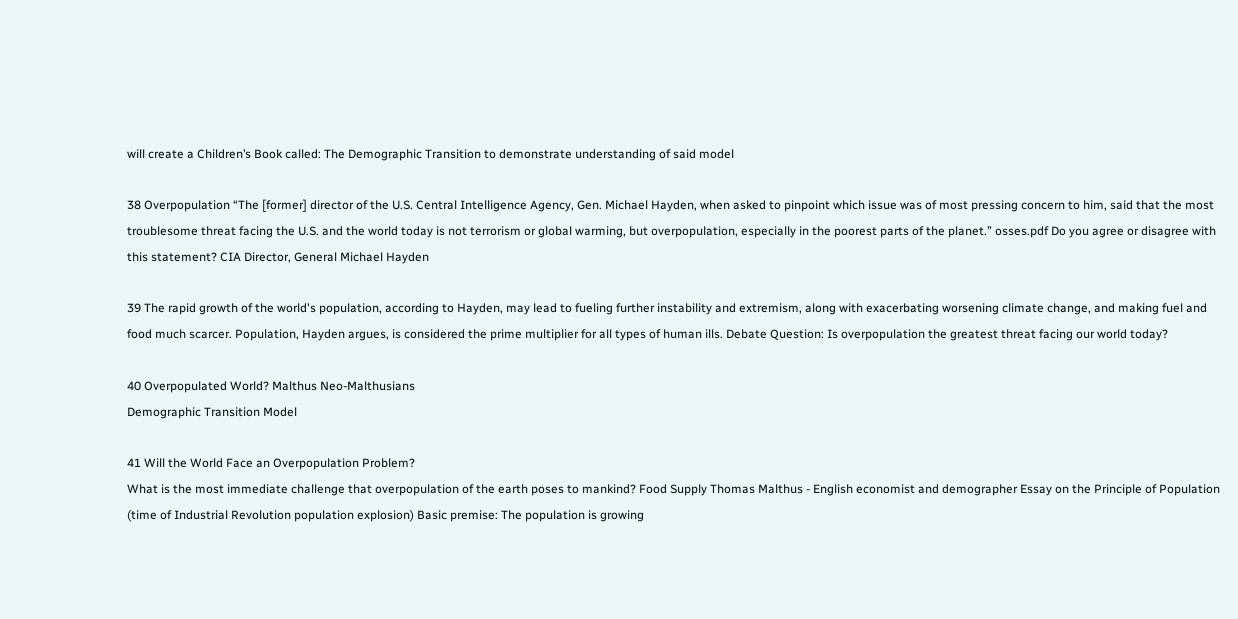will create a Children’s Book called: The Demographic Transition to demonstrate understanding of said model

38 Overpopulation “The [former] director of the U.S. Central Intelligence Agency, Gen. Michael Hayden, when asked to pinpoint which issue was of most pressing concern to him, said that the most troublesome threat facing the U.S. and the world today is not terrorism or global warming, but overpopulation, especially in the poorest parts of the planet.” osses.pdf Do you agree or disagree with this statement? CIA Director, General Michael Hayden

39 The rapid growth of the world's population, according to Hayden, may lead to fueling further instability and extremism, along with exacerbating worsening climate change, and making fuel and food much scarcer. Population, Hayden argues, is considered the prime multiplier for all types of human ills. Debate Question: Is overpopulation the greatest threat facing our world today?

40 Overpopulated World? Malthus Neo-Malthusians
Demographic Transition Model

41 Will the World Face an Overpopulation Problem?
What is the most immediate challenge that overpopulation of the earth poses to mankind? Food Supply Thomas Malthus - English economist and demographer Essay on the Principle of Population (time of Industrial Revolution population explosion) Basic premise: The population is growing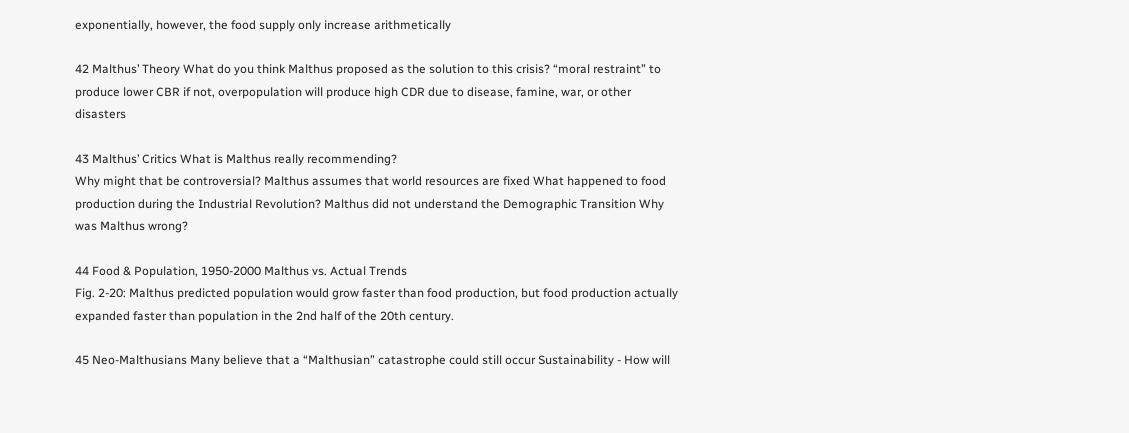exponentially, however, the food supply only increase arithmetically

42 Malthus’ Theory What do you think Malthus proposed as the solution to this crisis? “moral restraint” to produce lower CBR if not, overpopulation will produce high CDR due to disease, famine, war, or other disasters

43 Malthus’ Critics What is Malthus really recommending?
Why might that be controversial? Malthus assumes that world resources are fixed What happened to food production during the Industrial Revolution? Malthus did not understand the Demographic Transition Why was Malthus wrong?

44 Food & Population, 1950-2000 Malthus vs. Actual Trends
Fig. 2-20: Malthus predicted population would grow faster than food production, but food production actually expanded faster than population in the 2nd half of the 20th century.

45 Neo-Malthusians Many believe that a “Malthusian” catastrophe could still occur Sustainability - How will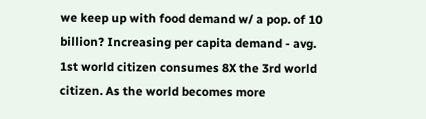we keep up with food demand w/ a pop. of 10 billion? Increasing per capita demand - avg. 1st world citizen consumes 8X the 3rd world citizen. As the world becomes more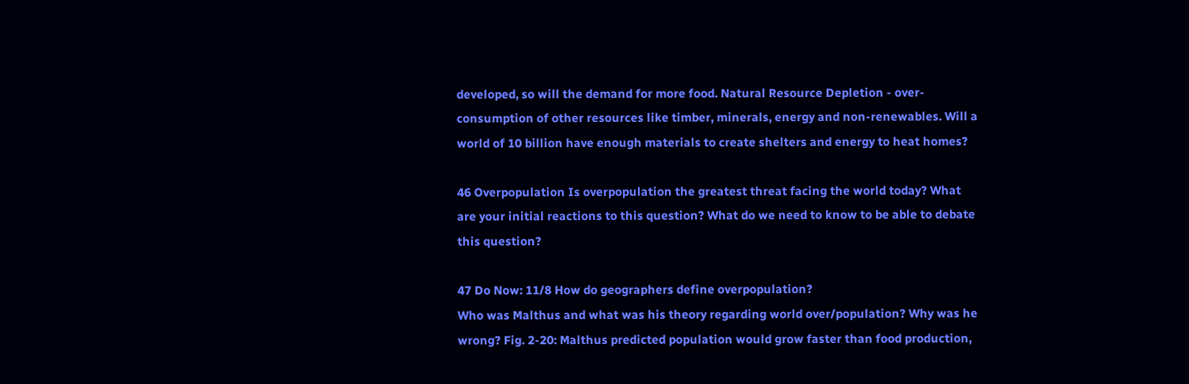developed, so will the demand for more food. Natural Resource Depletion - over-consumption of other resources like timber, minerals, energy and non-renewables. Will a world of 10 billion have enough materials to create shelters and energy to heat homes?

46 Overpopulation Is overpopulation the greatest threat facing the world today? What are your initial reactions to this question? What do we need to know to be able to debate this question?

47 Do Now: 11/8 How do geographers define overpopulation?
Who was Malthus and what was his theory regarding world over/population? Why was he wrong? Fig. 2-20: Malthus predicted population would grow faster than food production,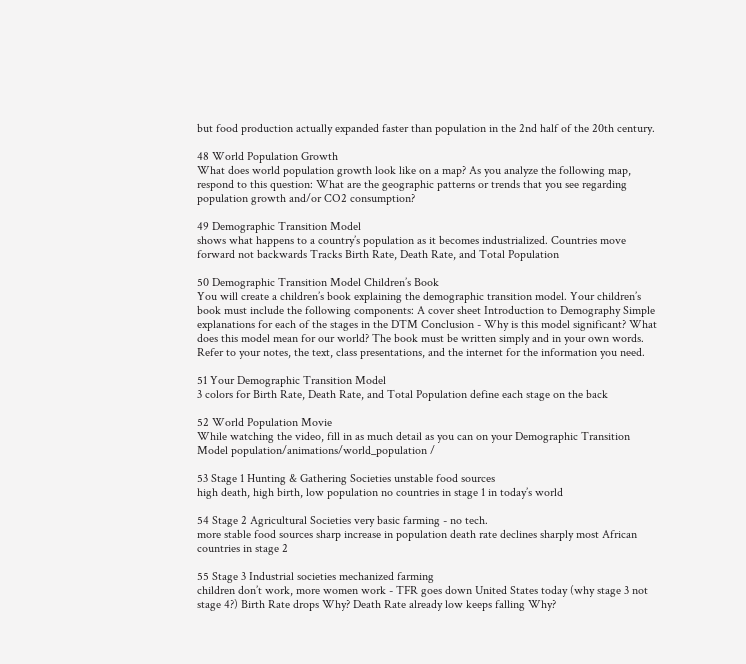but food production actually expanded faster than population in the 2nd half of the 20th century.

48 World Population Growth
What does world population growth look like on a map? As you analyze the following map, respond to this question: What are the geographic patterns or trends that you see regarding population growth and/or CO2 consumption?

49 Demographic Transition Model
shows what happens to a country’s population as it becomes industrialized. Countries move forward not backwards Tracks Birth Rate, Death Rate, and Total Population

50 Demographic Transition Model Children’s Book
You will create a children’s book explaining the demographic transition model. Your children’s book must include the following components: A cover sheet Introduction to Demography Simple explanations for each of the stages in the DTM Conclusion - Why is this model significant? What does this model mean for our world? The book must be written simply and in your own words. Refer to your notes, the text, class presentations, and the internet for the information you need.

51 Your Demographic Transition Model
3 colors for Birth Rate, Death Rate, and Total Population define each stage on the back

52 World Population Movie
While watching the video, fill in as much detail as you can on your Demographic Transition Model population/animations/world_population /

53 Stage 1 Hunting & Gathering Societies unstable food sources
high death, high birth, low population no countries in stage 1 in today’s world

54 Stage 2 Agricultural Societies very basic farming - no tech.
more stable food sources sharp increase in population death rate declines sharply most African countries in stage 2

55 Stage 3 Industrial societies mechanized farming
children don’t work, more women work - TFR goes down United States today (why stage 3 not stage 4?) Birth Rate drops Why? Death Rate already low keeps falling Why?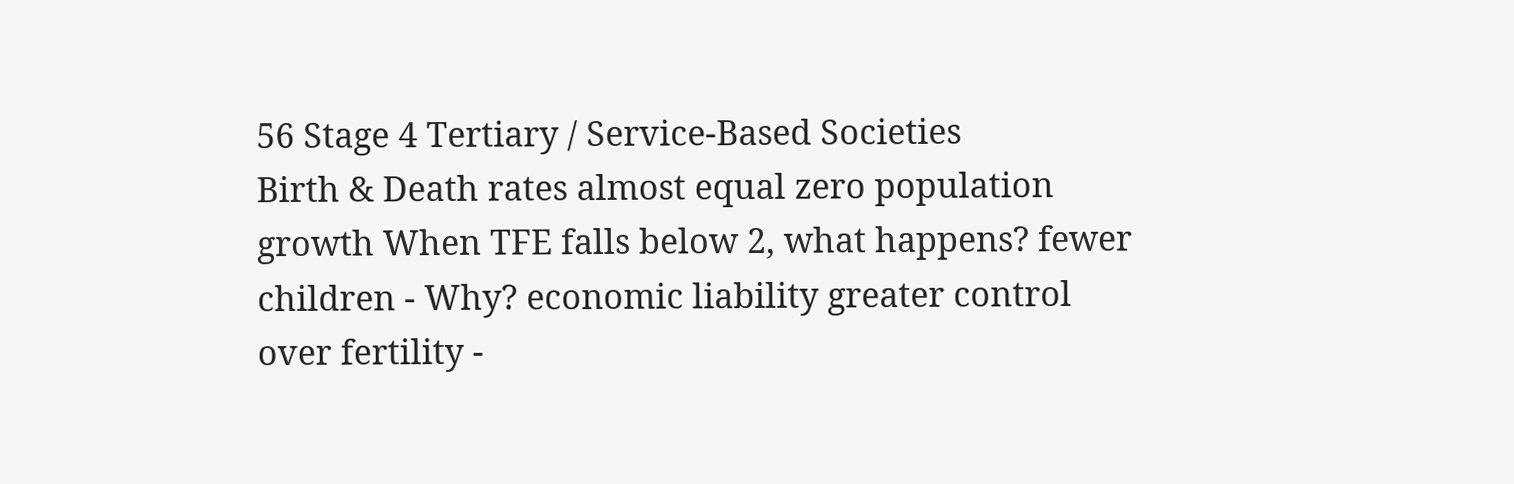56 Stage 4 Tertiary / Service-Based Societies
Birth & Death rates almost equal zero population growth When TFE falls below 2, what happens? fewer children - Why? economic liability greater control over fertility -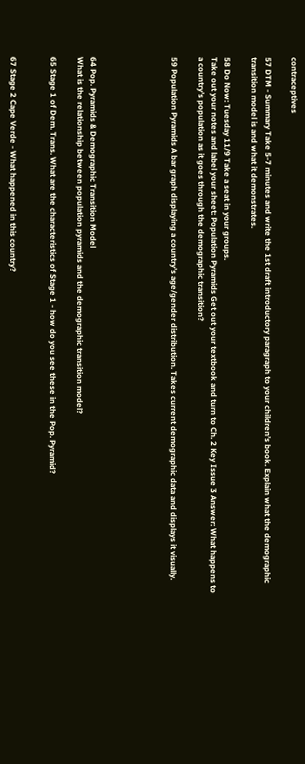contraceptives

57 DTM - Summary Take 5-7 minutes and write the 1st draft introductory paragraph to your children’s book. Explain what the demographic transition model is and what it demonstrates.

58 Do Now: Tuesday 11/9 Take a seat in your groups.
Take out your notes and label your sheet: Population Pyramids Get out your textbook and turn to Ch. 2 Key Issue 3 Answer: What happens to a country’s population as it goes through the demographic transition?

59 Population Pyramids A bar graph displaying a country’s age/gender distribution. Takes current demographic data and displays it visually.





64 Pop. Pyramids & Demographic Transition Model
What is the relationship between population pyramids and the demographic transition model?

65 Stage 1 of Dem. Trans. What are the characteristics of Stage 1 - how do you see these in the Pop. Pyramid?


67 Stage 2 Cape Verde - What happened in this country?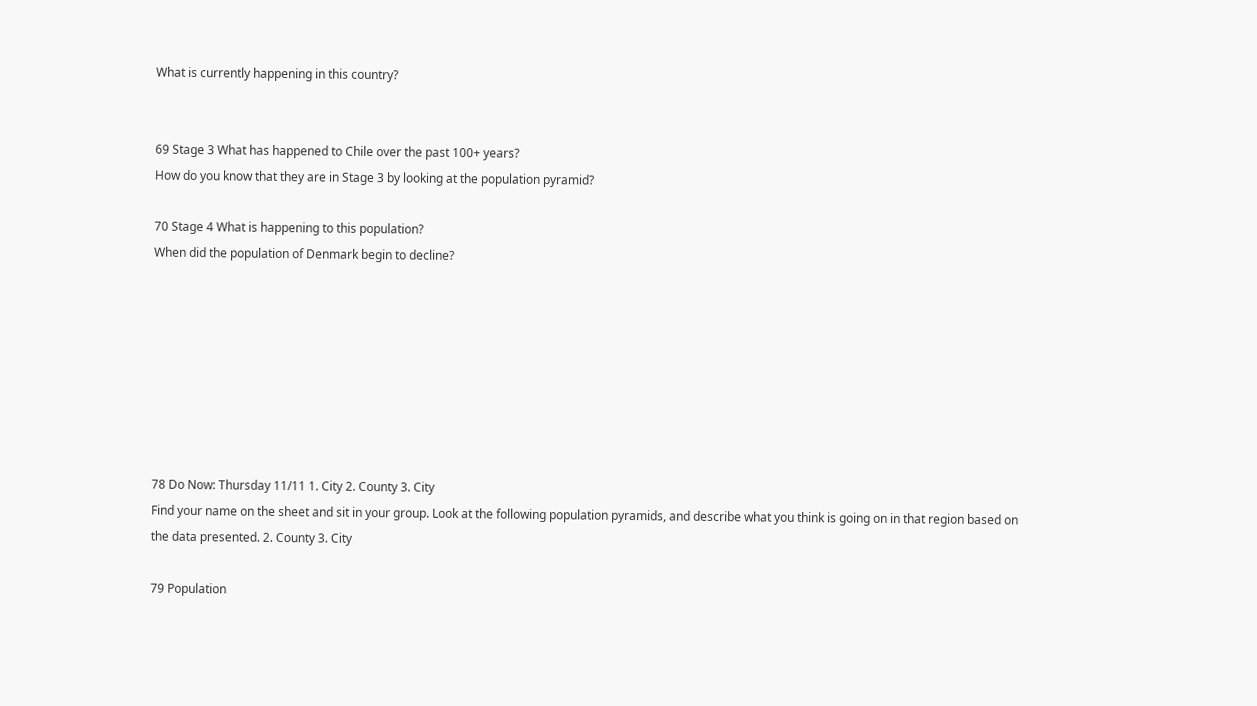What is currently happening in this country?


69 Stage 3 What has happened to Chile over the past 100+ years?
How do you know that they are in Stage 3 by looking at the population pyramid?

70 Stage 4 What is happening to this population?
When did the population of Denmark begin to decline?








78 Do Now: Thursday 11/11 1. City 2. County 3. City
Find your name on the sheet and sit in your group. Look at the following population pyramids, and describe what you think is going on in that region based on the data presented. 2. County 3. City

79 Population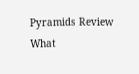Pyramids Review
What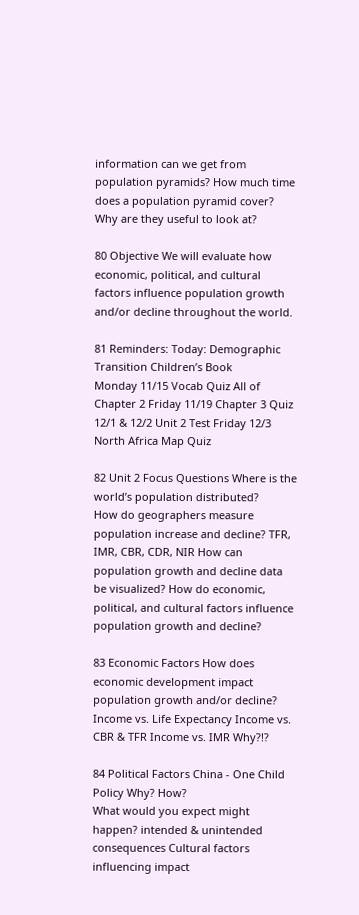information can we get from population pyramids? How much time does a population pyramid cover? Why are they useful to look at?

80 Objective We will evaluate how economic, political, and cultural factors influence population growth and/or decline throughout the world.

81 Reminders: Today: Demographic Transition Children’s Book
Monday 11/15 Vocab Quiz All of Chapter 2 Friday 11/19 Chapter 3 Quiz 12/1 & 12/2 Unit 2 Test Friday 12/3 North Africa Map Quiz

82 Unit 2 Focus Questions Where is the world’s population distributed?
How do geographers measure population increase and decline? TFR, IMR, CBR, CDR, NIR How can population growth and decline data be visualized? How do economic, political, and cultural factors influence population growth and decline?

83 Economic Factors How does economic development impact population growth and/or decline? Income vs. Life Expectancy Income vs. CBR & TFR Income vs. IMR Why?!?

84 Political Factors China - One Child Policy Why? How?
What would you expect might happen? intended & unintended consequences Cultural factors influencing impact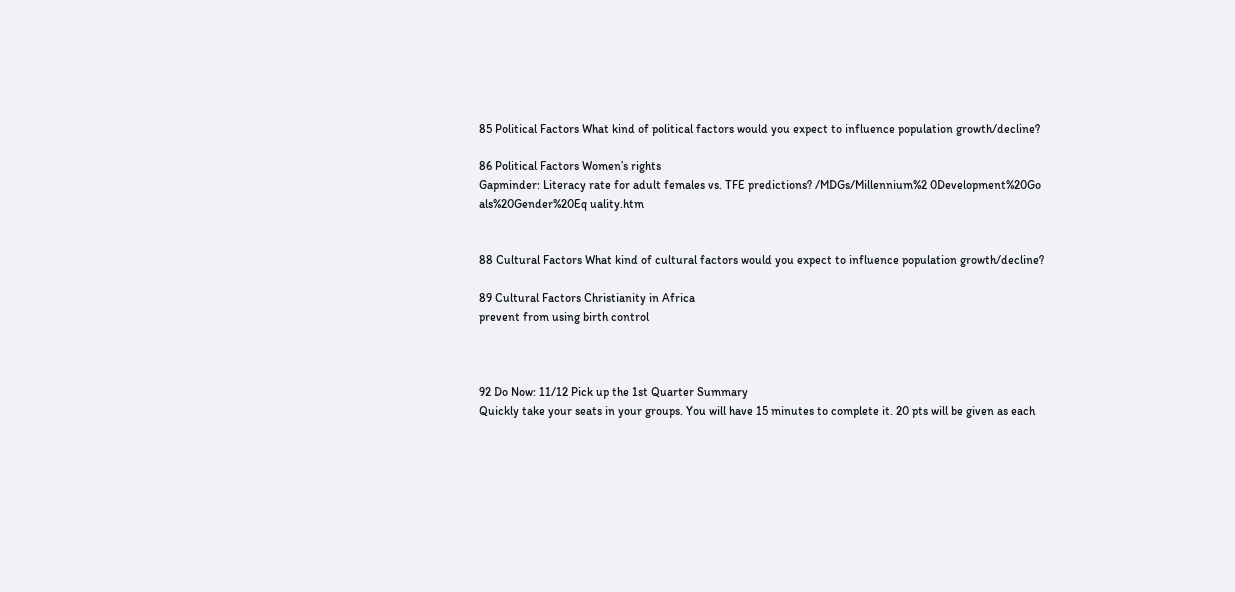85 Political Factors What kind of political factors would you expect to influence population growth/decline?

86 Political Factors Women’s rights
Gapminder: Literacy rate for adult females vs. TFE predictions? /MDGs/Millennium%2 0Development%20Go als%20Gender%20Eq uality.htm


88 Cultural Factors What kind of cultural factors would you expect to influence population growth/decline?

89 Cultural Factors Christianity in Africa
prevent from using birth control



92 Do Now: 11/12 Pick up the 1st Quarter Summary
Quickly take your seats in your groups. You will have 15 minutes to complete it. 20 pts will be given as each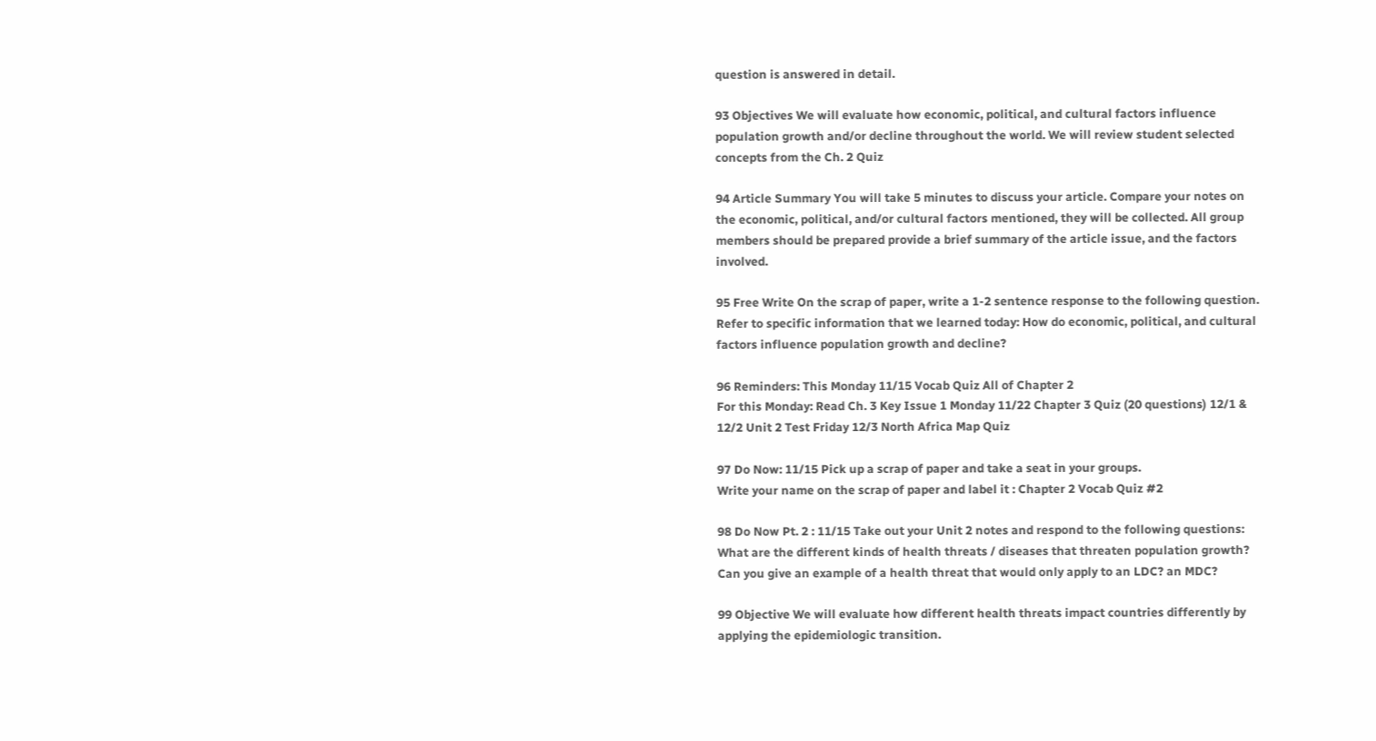question is answered in detail.

93 Objectives We will evaluate how economic, political, and cultural factors influence population growth and/or decline throughout the world. We will review student selected concepts from the Ch. 2 Quiz

94 Article Summary You will take 5 minutes to discuss your article. Compare your notes on the economic, political, and/or cultural factors mentioned, they will be collected. All group members should be prepared provide a brief summary of the article issue, and the factors involved.

95 Free Write On the scrap of paper, write a 1-2 sentence response to the following question. Refer to specific information that we learned today: How do economic, political, and cultural factors influence population growth and decline?

96 Reminders: This Monday 11/15 Vocab Quiz All of Chapter 2
For this Monday: Read Ch. 3 Key Issue 1 Monday 11/22 Chapter 3 Quiz (20 questions) 12/1 & 12/2 Unit 2 Test Friday 12/3 North Africa Map Quiz

97 Do Now: 11/15 Pick up a scrap of paper and take a seat in your groups.
Write your name on the scrap of paper and label it : Chapter 2 Vocab Quiz #2

98 Do Now Pt. 2 : 11/15 Take out your Unit 2 notes and respond to the following questions: What are the different kinds of health threats / diseases that threaten population growth? Can you give an example of a health threat that would only apply to an LDC? an MDC?

99 Objective We will evaluate how different health threats impact countries differently by applying the epidemiologic transition.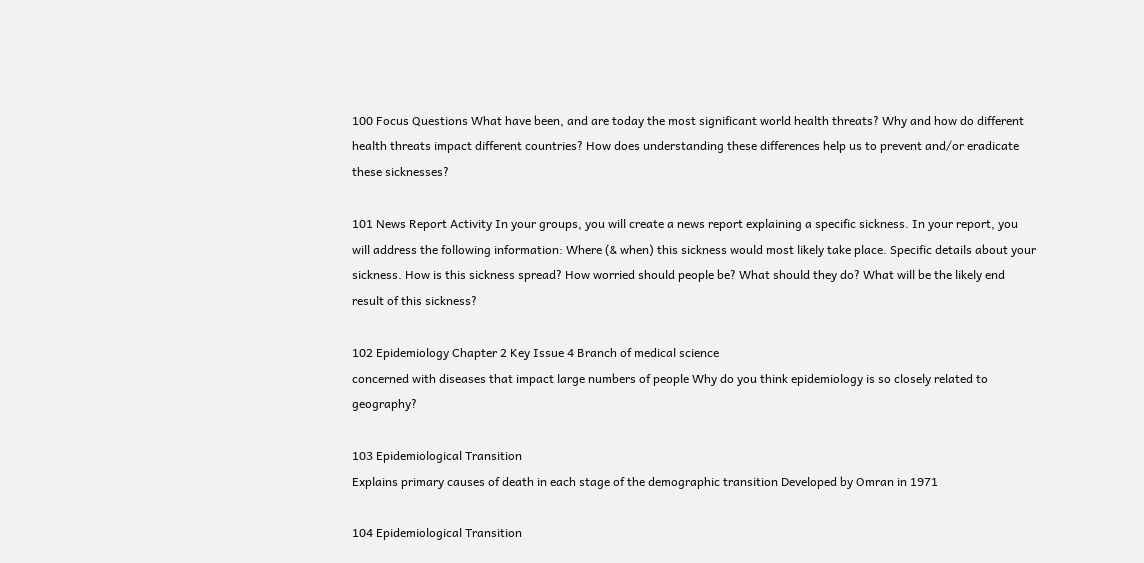100 Focus Questions What have been, and are today the most significant world health threats? Why and how do different health threats impact different countries? How does understanding these differences help us to prevent and/or eradicate these sicknesses?

101 News Report Activity In your groups, you will create a news report explaining a specific sickness. In your report, you will address the following information: Where (& when) this sickness would most likely take place. Specific details about your sickness. How is this sickness spread? How worried should people be? What should they do? What will be the likely end result of this sickness?

102 Epidemiology Chapter 2 Key Issue 4 Branch of medical science
concerned with diseases that impact large numbers of people Why do you think epidemiology is so closely related to geography?

103 Epidemiological Transition
Explains primary causes of death in each stage of the demographic transition Developed by Omran in 1971

104 Epidemiological Transition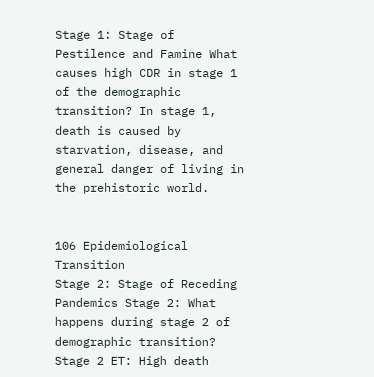Stage 1: Stage of Pestilence and Famine What causes high CDR in stage 1 of the demographic transition? In stage 1, death is caused by starvation, disease, and general danger of living in the prehistoric world.


106 Epidemiological Transition
Stage 2: Stage of Receding Pandemics Stage 2: What happens during stage 2 of demographic transition? Stage 2 ET: High death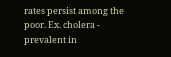rates persist among the poor. Ex. cholera - prevalent in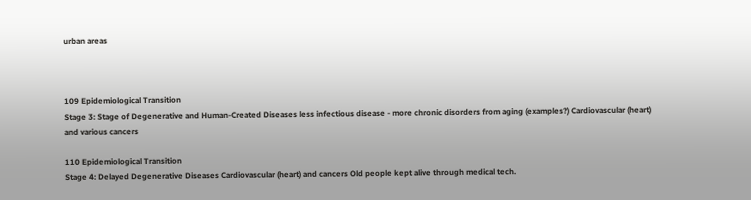urban areas



109 Epidemiological Transition
Stage 3: Stage of Degenerative and Human-Created Diseases less infectious disease - more chronic disorders from aging (examples?) Cardiovascular (heart) and various cancers

110 Epidemiological Transition
Stage 4: Delayed Degenerative Diseases Cardiovascular (heart) and cancers Old people kept alive through medical tech.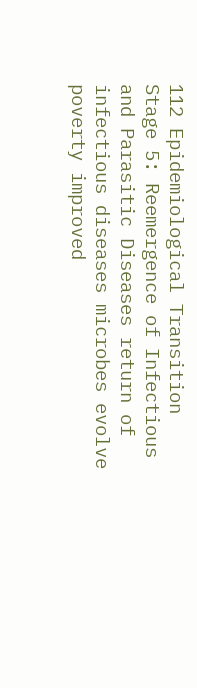112 Epidemiological Transition
Stage 5: Reemergence of Infectious and Parasitic Diseases return of infectious diseases microbes evolve poverty improved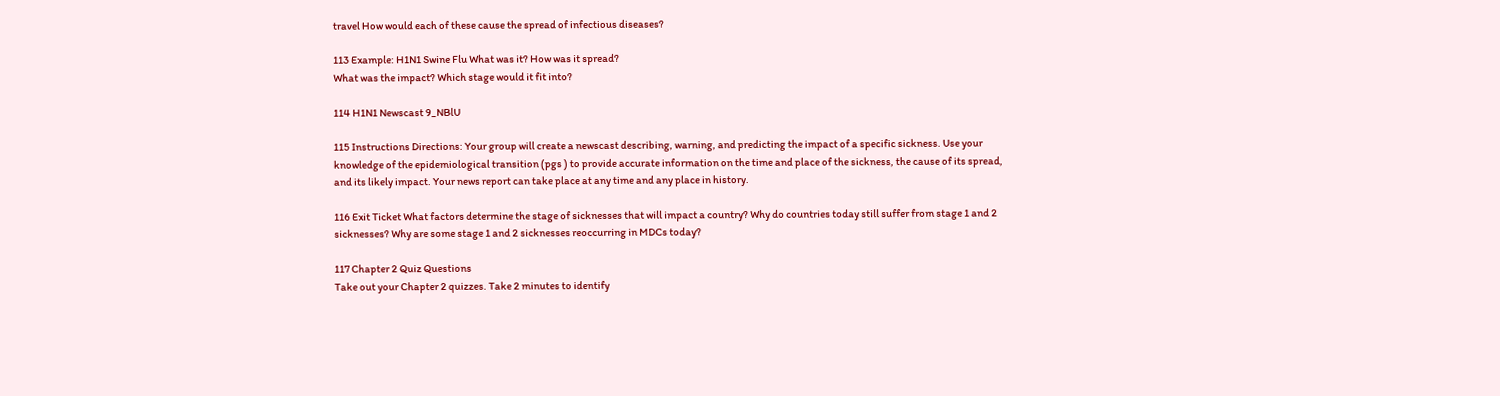travel How would each of these cause the spread of infectious diseases?

113 Example: H1N1 Swine Flu What was it? How was it spread?
What was the impact? Which stage would it fit into?

114 H1N1 Newscast 9_NBlU

115 Instructions Directions: Your group will create a newscast describing, warning, and predicting the impact of a specific sickness. Use your knowledge of the epidemiological transition (pgs ) to provide accurate information on the time and place of the sickness, the cause of its spread, and its likely impact. Your news report can take place at any time and any place in history.

116 Exit Ticket What factors determine the stage of sicknesses that will impact a country? Why do countries today still suffer from stage 1 and 2 sicknesses? Why are some stage 1 and 2 sicknesses reoccurring in MDCs today?

117 Chapter 2 Quiz Questions
Take out your Chapter 2 quizzes. Take 2 minutes to identify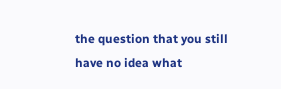the question that you still have no idea what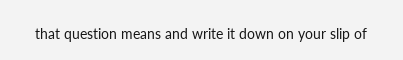that question means and write it down on your slip of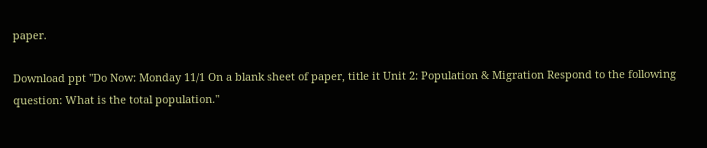paper.

Download ppt "Do Now: Monday 11/1 On a blank sheet of paper, title it Unit 2: Population & Migration Respond to the following question: What is the total population."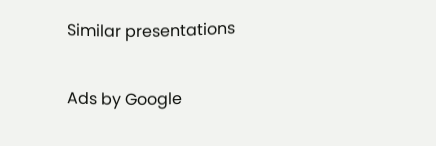Similar presentations

Ads by Google